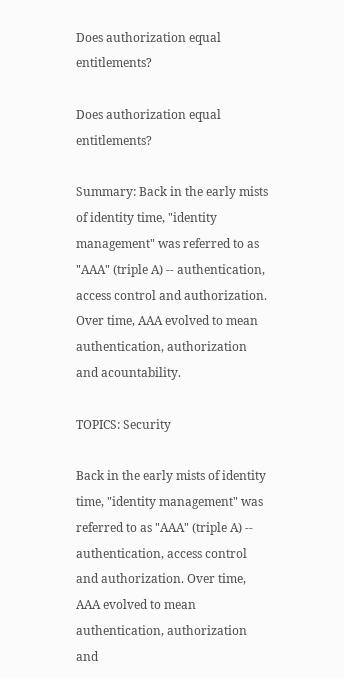Does authorization equal entitlements?

Does authorization equal entitlements?

Summary: Back in the early mists of identity time, "identity management" was referred to as "AAA" (triple A) -- authentication, access control and authorization. Over time, AAA evolved to mean authentication, authorization and acountability.

TOPICS: Security

Back in the early mists of identity time, "identity management" was referred to as "AAA" (triple A) -- authentication, access control and authorization. Over time, AAA evolved to mean authentication, authorization and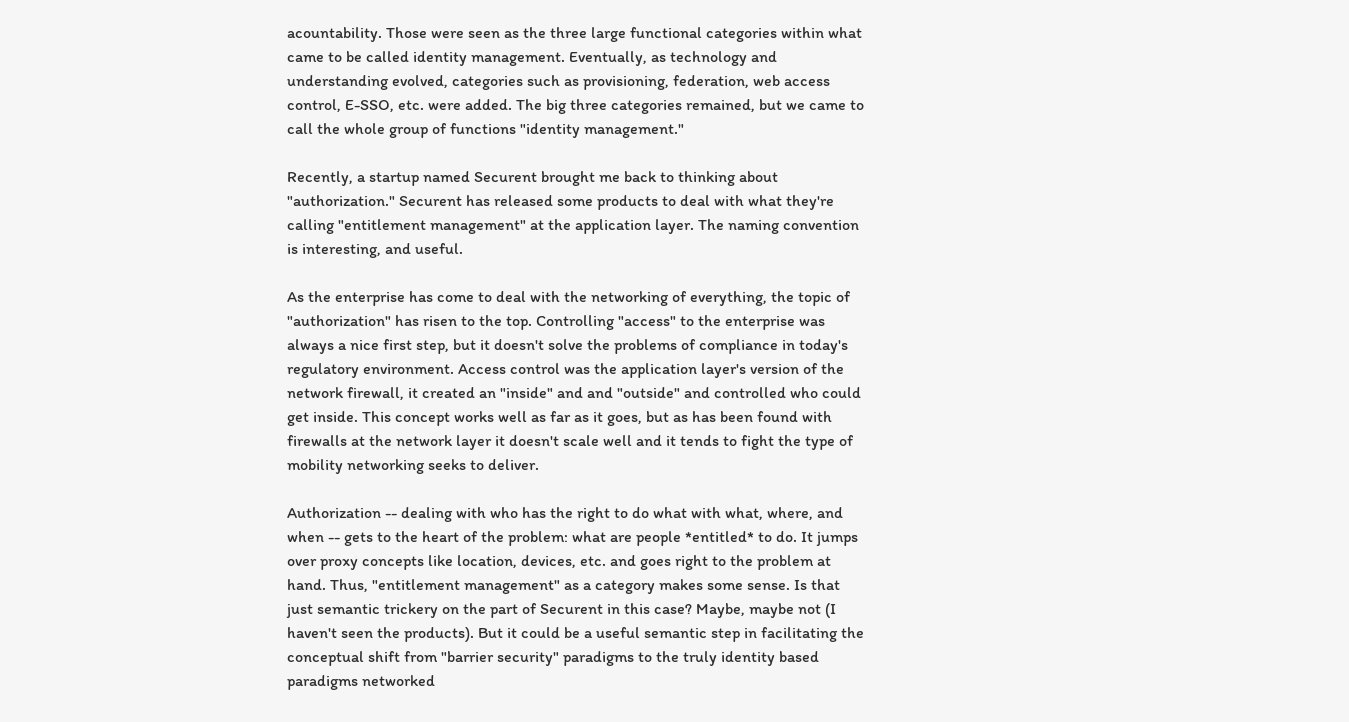acountability. Those were seen as the three large functional categories within what came to be called identity management. Eventually, as technology and understanding evolved, categories such as provisioning, federation, web access control, E-SSO, etc. were added. The big three categories remained, but we came to call the whole group of functions "identity management."

Recently, a startup named Securent brought me back to thinking about "authorization." Securent has released some products to deal with what they're calling "entitlement management" at the application layer. The naming convention is interesting, and useful.

As the enterprise has come to deal with the networking of everything, the topic of "authorization" has risen to the top. Controlling "access" to the enterprise was always a nice first step, but it doesn't solve the problems of compliance in today's regulatory environment. Access control was the application layer's version of the network firewall, it created an "inside" and and "outside" and controlled who could get inside. This concept works well as far as it goes, but as has been found with firewalls at the network layer it doesn't scale well and it tends to fight the type of mobility networking seeks to deliver.

Authorization -- dealing with who has the right to do what with what, where, and when -- gets to the heart of the problem: what are people *entitled* to do. It jumps over proxy concepts like location, devices, etc. and goes right to the problem at hand. Thus, "entitlement management" as a category makes some sense. Is that just semantic trickery on the part of Securent in this case? Maybe, maybe not (I haven't seen the products). But it could be a useful semantic step in facilitating the conceptual shift from "barrier security" paradigms to the truly identity based paradigms networked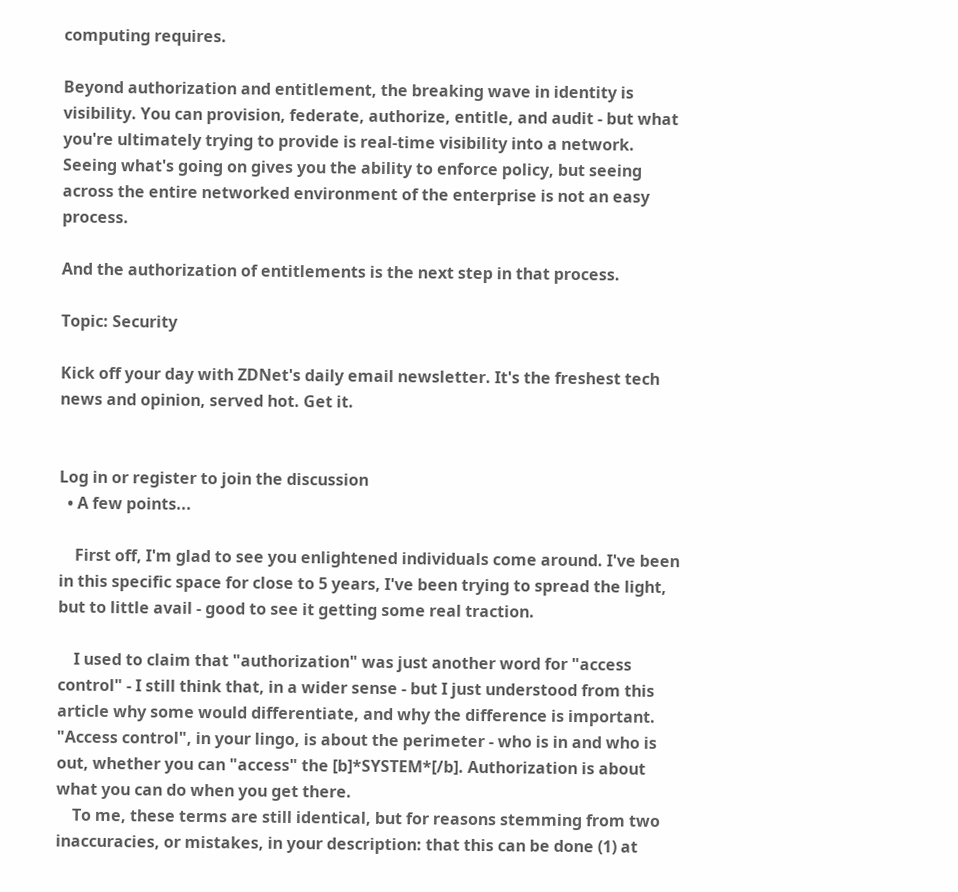computing requires.

Beyond authorization and entitlement, the breaking wave in identity is visibility. You can provision, federate, authorize, entitle, and audit - but what you're ultimately trying to provide is real-time visibility into a network. Seeing what's going on gives you the ability to enforce policy, but seeing across the entire networked environment of the enterprise is not an easy process.

And the authorization of entitlements is the next step in that process.

Topic: Security

Kick off your day with ZDNet's daily email newsletter. It's the freshest tech news and opinion, served hot. Get it.


Log in or register to join the discussion
  • A few points...

    First off, I'm glad to see you enlightened individuals come around. I've been in this specific space for close to 5 years, I've been trying to spread the light, but to little avail - good to see it getting some real traction.

    I used to claim that "authorization" was just another word for "access control" - I still think that, in a wider sense - but I just understood from this article why some would differentiate, and why the difference is important. "Access control", in your lingo, is about the perimeter - who is in and who is out, whether you can "access" the [b]*SYSTEM*[/b]. Authorization is about what you can do when you get there.
    To me, these terms are still identical, but for reasons stemming from two inaccuracies, or mistakes, in your description: that this can be done (1) at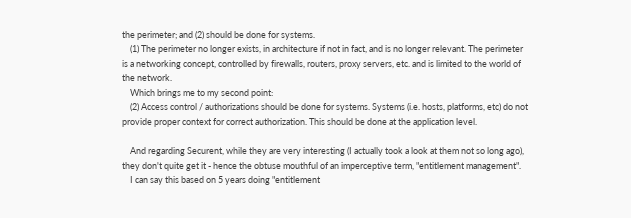the perimeter; and (2) should be done for systems.
    (1) The perimeter no longer exists, in architecture if not in fact, and is no longer relevant. The perimeter is a networking concept, controlled by firewalls, routers, proxy servers, etc. and is limited to the world of the network.
    Which brings me to my second point:
    (2) Access control / authorizations should be done for systems. Systems (i.e. hosts, platforms, etc) do not provide proper context for correct authorization. This should be done at the application level.

    And regarding Securent, while they are very interesting (I actually took a look at them not so long ago), they don't quite get it - hence the obtuse mouthful of an imperceptive term, "entitlement management".
    I can say this based on 5 years doing "entitlement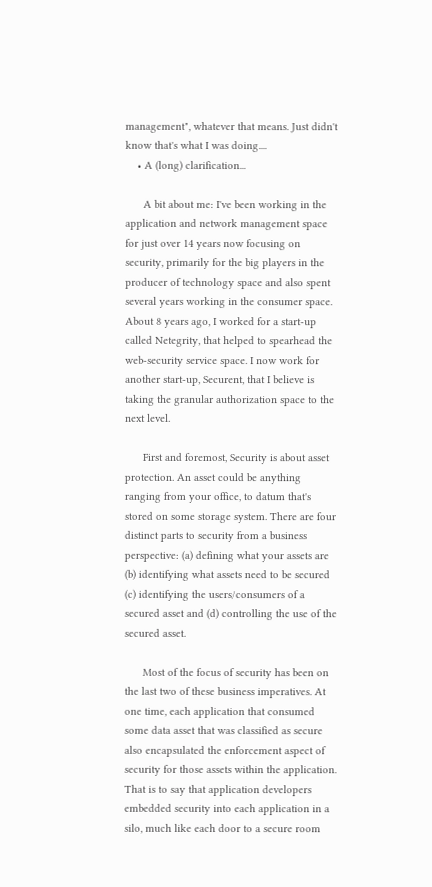management", whatever that means. Just didn't know that's what I was doing....
    • A (long) clarification...

      A bit about me: I've been working in the application and network management space for just over 14 years now focusing on security, primarily for the big players in the producer of technology space and also spent several years working in the consumer space. About 8 years ago, I worked for a start-up called Netegrity, that helped to spearhead the web-security service space. I now work for another start-up, Securent, that I believe is taking the granular authorization space to the next level.

      First and foremost, Security is about asset protection. An asset could be anything ranging from your office, to datum that's stored on some storage system. There are four distinct parts to security from a business perspective: (a) defining what your assets are (b) identifying what assets need to be secured (c) identifying the users/consumers of a secured asset and (d) controlling the use of the secured asset.

      Most of the focus of security has been on the last two of these business imperatives. At one time, each application that consumed some data asset that was classified as secure also encapsulated the enforcement aspect of security for those assets within the application. That is to say that application developers embedded security into each application in a silo, much like each door to a secure room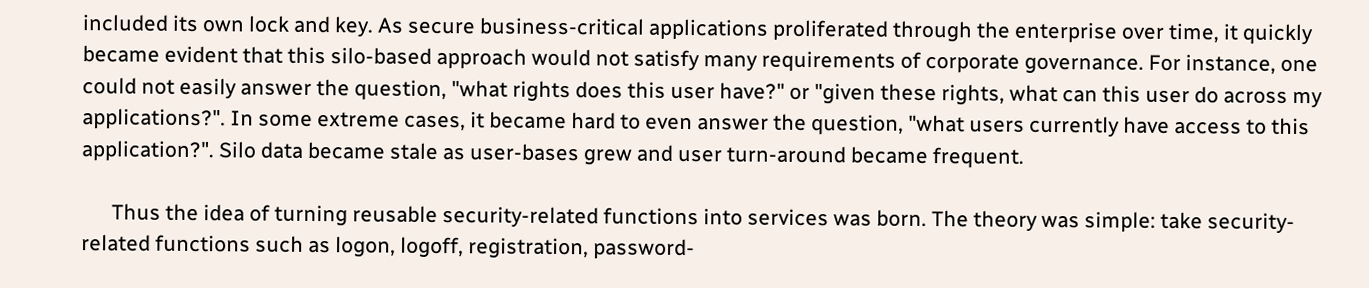included its own lock and key. As secure business-critical applications proliferated through the enterprise over time, it quickly became evident that this silo-based approach would not satisfy many requirements of corporate governance. For instance, one could not easily answer the question, "what rights does this user have?" or "given these rights, what can this user do across my applications?". In some extreme cases, it became hard to even answer the question, "what users currently have access to this application?". Silo data became stale as user-bases grew and user turn-around became frequent.

      Thus the idea of turning reusable security-related functions into services was born. The theory was simple: take security-related functions such as logon, logoff, registration, password-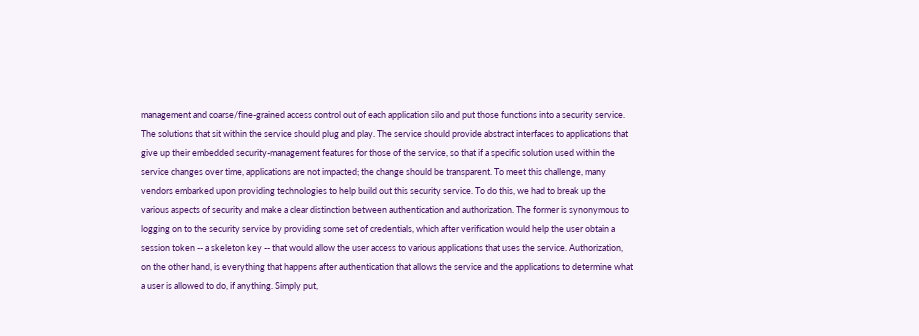management and coarse/fine-grained access control out of each application silo and put those functions into a security service. The solutions that sit within the service should plug and play. The service should provide abstract interfaces to applications that give up their embedded security-management features for those of the service, so that if a specific solution used within the service changes over time, applications are not impacted; the change should be transparent. To meet this challenge, many vendors embarked upon providing technologies to help build out this security service. To do this, we had to break up the various aspects of security and make a clear distinction between authentication and authorization. The former is synonymous to logging on to the security service by providing some set of credentials, which after verification would help the user obtain a session token -- a skeleton key -- that would allow the user access to various applications that uses the service. Authorization, on the other hand, is everything that happens after authentication that allows the service and the applications to determine what a user is allowed to do, if anything. Simply put,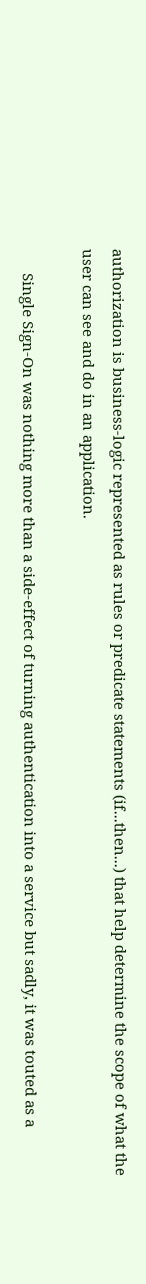authorization is business-logic represented as rules or predicate statements (if...then...) that help determine the scope of what the user can see and do in an application.

      Single Sign-On was nothing more than a side-effect of turning authentication into a service but sadly, it was touted as a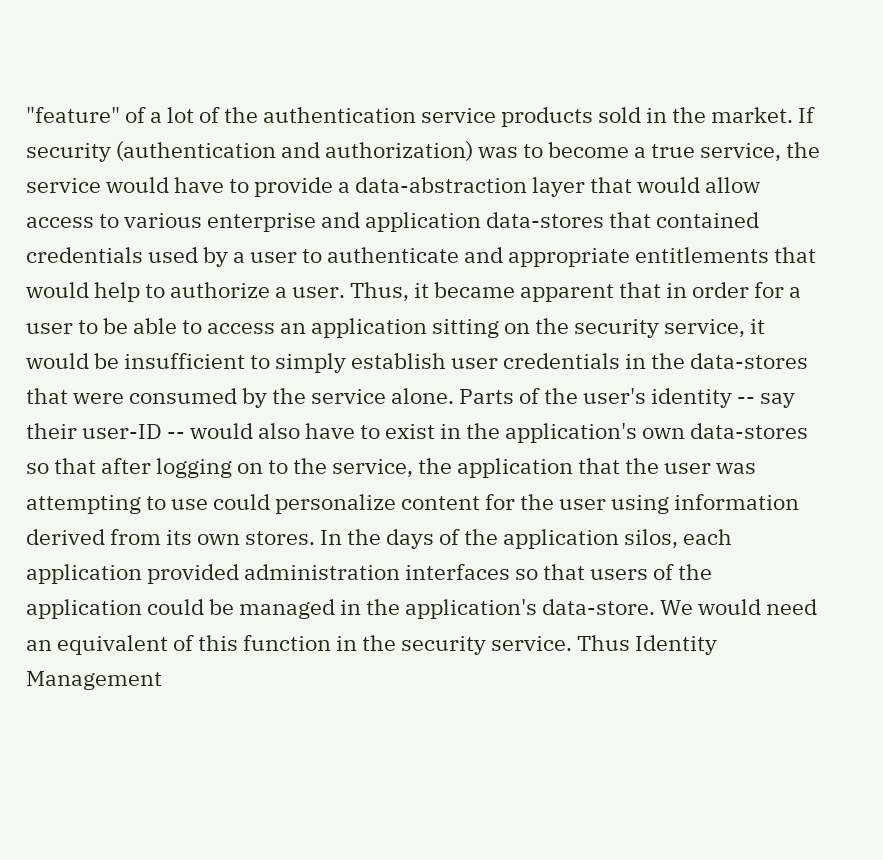"feature" of a lot of the authentication service products sold in the market. If security (authentication and authorization) was to become a true service, the service would have to provide a data-abstraction layer that would allow access to various enterprise and application data-stores that contained credentials used by a user to authenticate and appropriate entitlements that would help to authorize a user. Thus, it became apparent that in order for a user to be able to access an application sitting on the security service, it would be insufficient to simply establish user credentials in the data-stores that were consumed by the service alone. Parts of the user's identity -- say their user-ID -- would also have to exist in the application's own data-stores so that after logging on to the service, the application that the user was attempting to use could personalize content for the user using information derived from its own stores. In the days of the application silos, each application provided administration interfaces so that users of the application could be managed in the application's data-store. We would need an equivalent of this function in the security service. Thus Identity Management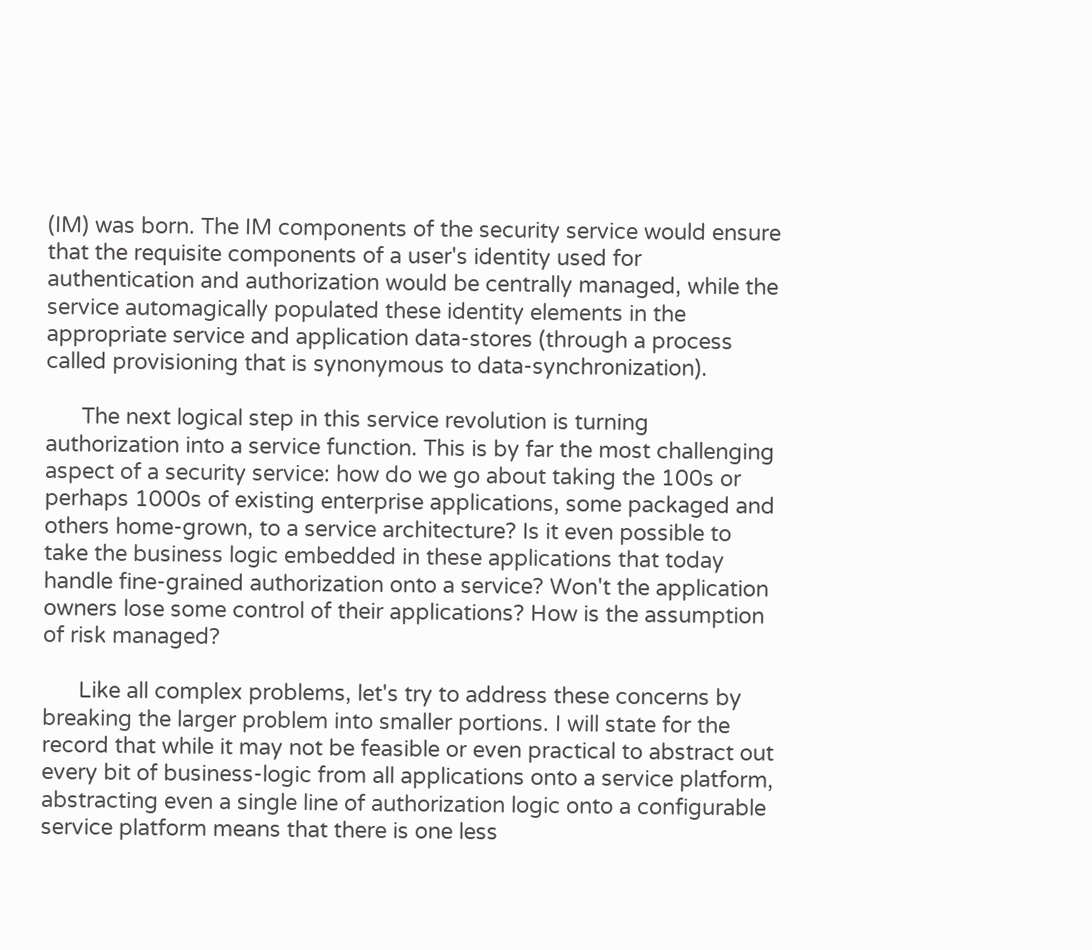(IM) was born. The IM components of the security service would ensure that the requisite components of a user's identity used for authentication and authorization would be centrally managed, while the service automagically populated these identity elements in the appropriate service and application data-stores (through a process called provisioning that is synonymous to data-synchronization).

      The next logical step in this service revolution is turning authorization into a service function. This is by far the most challenging aspect of a security service: how do we go about taking the 100s or perhaps 1000s of existing enterprise applications, some packaged and others home-grown, to a service architecture? Is it even possible to take the business logic embedded in these applications that today handle fine-grained authorization onto a service? Won't the application owners lose some control of their applications? How is the assumption of risk managed?

      Like all complex problems, let's try to address these concerns by breaking the larger problem into smaller portions. I will state for the record that while it may not be feasible or even practical to abstract out every bit of business-logic from all applications onto a service platform, abstracting even a single line of authorization logic onto a configurable service platform means that there is one less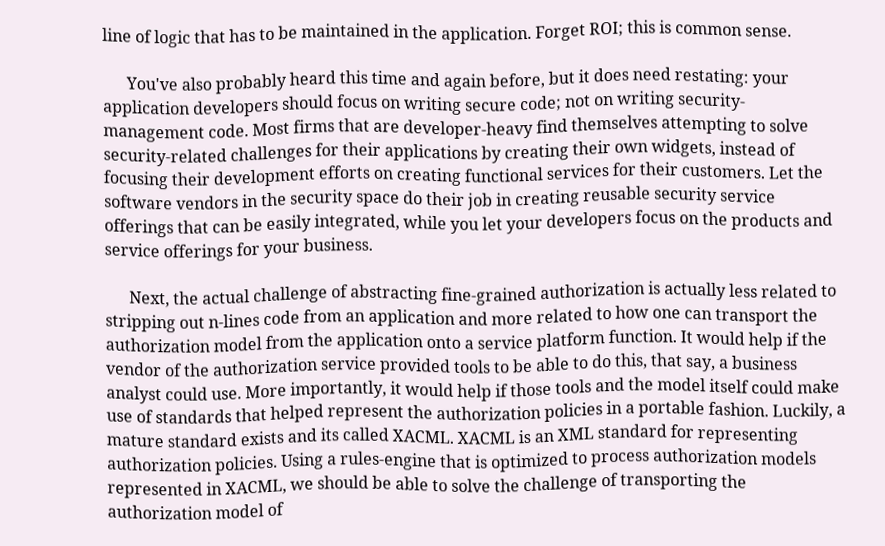line of logic that has to be maintained in the application. Forget ROI; this is common sense.

      You've also probably heard this time and again before, but it does need restating: your application developers should focus on writing secure code; not on writing security-management code. Most firms that are developer-heavy find themselves attempting to solve security-related challenges for their applications by creating their own widgets, instead of focusing their development efforts on creating functional services for their customers. Let the software vendors in the security space do their job in creating reusable security service offerings that can be easily integrated, while you let your developers focus on the products and service offerings for your business.

      Next, the actual challenge of abstracting fine-grained authorization is actually less related to stripping out n-lines code from an application and more related to how one can transport the authorization model from the application onto a service platform function. It would help if the vendor of the authorization service provided tools to be able to do this, that say, a business analyst could use. More importantly, it would help if those tools and the model itself could make use of standards that helped represent the authorization policies in a portable fashion. Luckily, a mature standard exists and its called XACML. XACML is an XML standard for representing authorization policies. Using a rules-engine that is optimized to process authorization models represented in XACML, we should be able to solve the challenge of transporting the authorization model of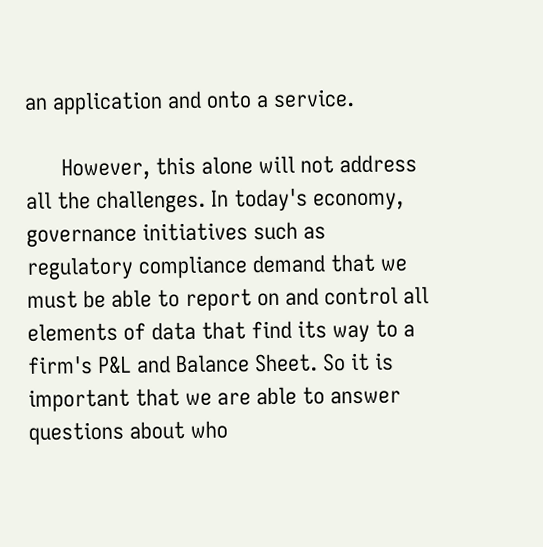an application and onto a service.

      However, this alone will not address all the challenges. In today's economy, governance initiatives such as regulatory compliance demand that we must be able to report on and control all elements of data that find its way to a firm's P&L and Balance Sheet. So it is important that we are able to answer questions about who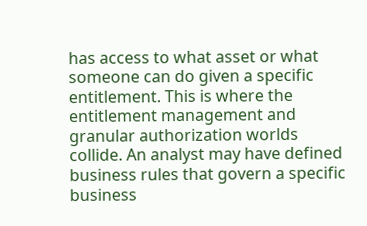has access to what asset or what someone can do given a specific entitlement. This is where the entitlement management and granular authorization worlds collide. An analyst may have defined business rules that govern a specific business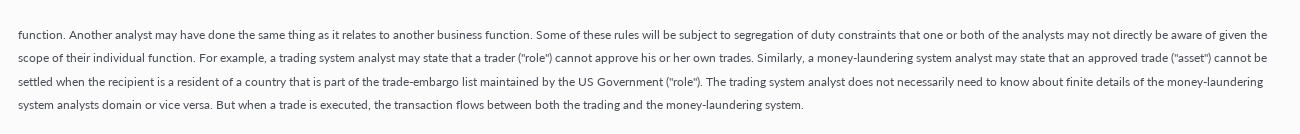function. Another analyst may have done the same thing as it relates to another business function. Some of these rules will be subject to segregation of duty constraints that one or both of the analysts may not directly be aware of given the scope of their individual function. For example, a trading system analyst may state that a trader ("role") cannot approve his or her own trades. Similarly, a money-laundering system analyst may state that an approved trade ("asset") cannot be settled when the recipient is a resident of a country that is part of the trade-embargo list maintained by the US Government ("role"). The trading system analyst does not necessarily need to know about finite details of the money-laundering system analysts domain or vice versa. But when a trade is executed, the transaction flows between both the trading and the money-laundering system.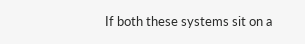If both these systems sit on a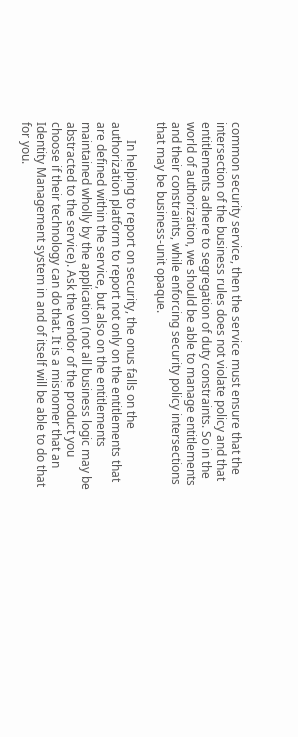common security service, then the service must ensure that the intersection of the business rules does not violate policy and that entitlements adhere to segregation of duty constraints. So in the world of authorization, we should be able to manage entitlements and their constraints, while enforcing security policy intersections that may be business-unit opaque.

      In helping to report on security, the onus falls on the authorization platform to report not only on the entitlements that are defined within the service, but also on the entitlements maintained wholly by the application (not all business logic may be abstracted to the service). Ask the vendor of the product you choose if their technology can do that. It is a misnomer that an Identity Management system in and of itself will be able to do that for you.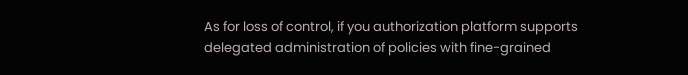As for loss of control, if you authorization platform supports delegated administration of policies with fine-grained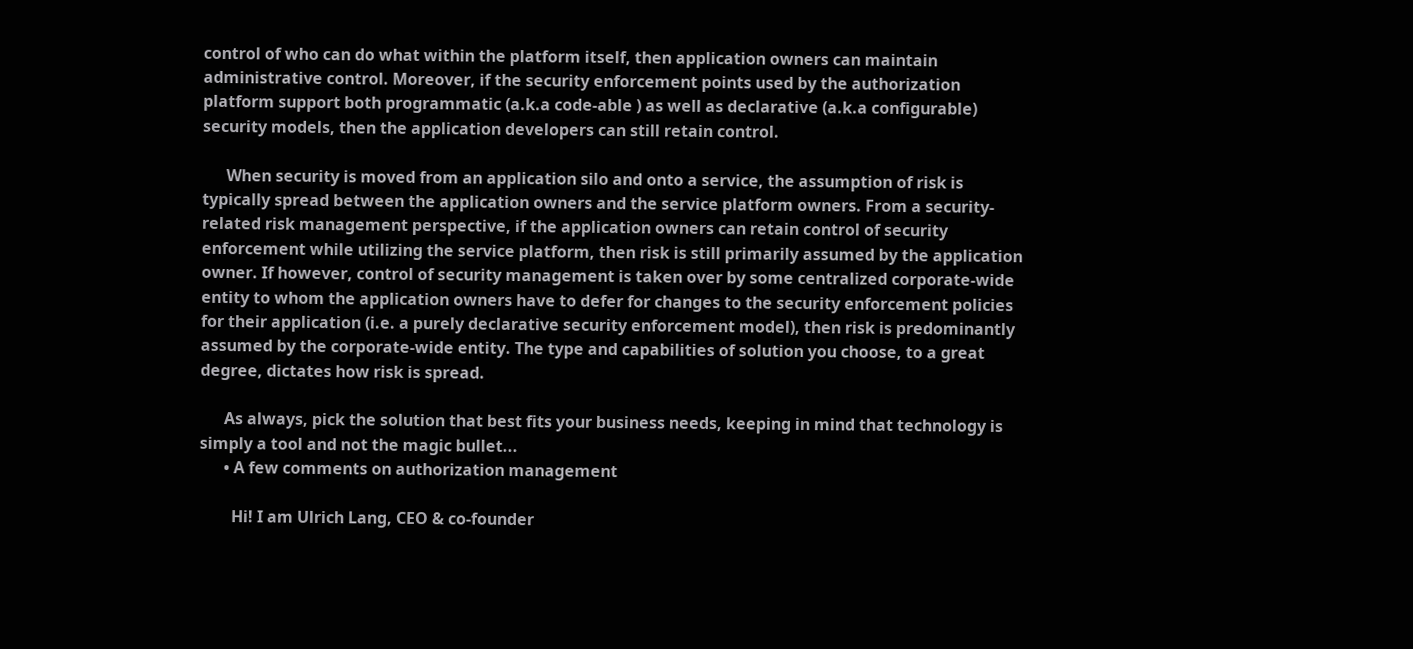control of who can do what within the platform itself, then application owners can maintain administrative control. Moreover, if the security enforcement points used by the authorization platform support both programmatic (a.k.a code-able ) as well as declarative (a.k.a configurable) security models, then the application developers can still retain control.

      When security is moved from an application silo and onto a service, the assumption of risk is typically spread between the application owners and the service platform owners. From a security-related risk management perspective, if the application owners can retain control of security enforcement while utilizing the service platform, then risk is still primarily assumed by the application owner. If however, control of security management is taken over by some centralized corporate-wide entity to whom the application owners have to defer for changes to the security enforcement policies for their application (i.e. a purely declarative security enforcement model), then risk is predominantly assumed by the corporate-wide entity. The type and capabilities of solution you choose, to a great degree, dictates how risk is spread.

      As always, pick the solution that best fits your business needs, keeping in mind that technology is simply a tool and not the magic bullet...
      • A few comments on authorization management

        Hi! I am Ulrich Lang, CEO & co-founder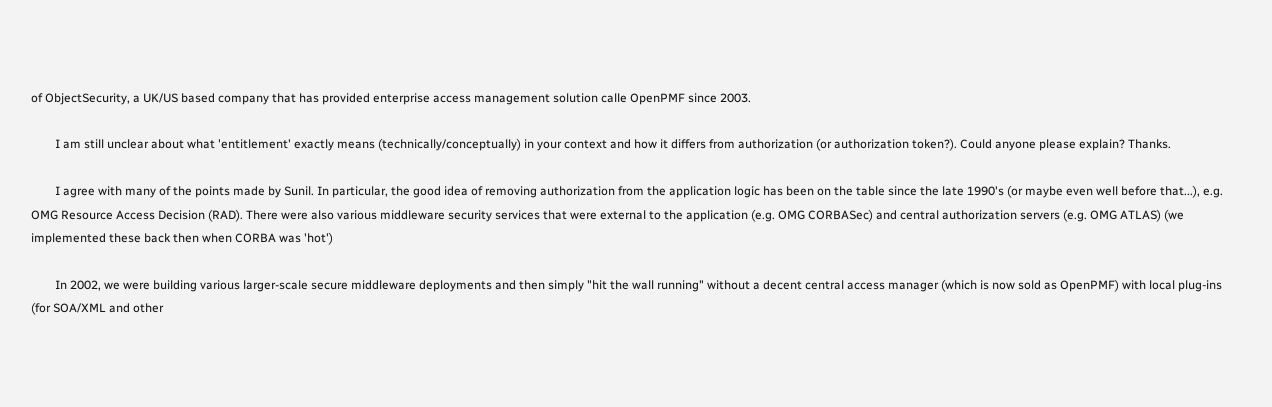of ObjectSecurity, a UK/US based company that has provided enterprise access management solution calle OpenPMF since 2003.

        I am still unclear about what 'entitlement' exactly means (technically/conceptually) in your context and how it differs from authorization (or authorization token?). Could anyone please explain? Thanks.

        I agree with many of the points made by Sunil. In particular, the good idea of removing authorization from the application logic has been on the table since the late 1990's (or maybe even well before that...), e.g. OMG Resource Access Decision (RAD). There were also various middleware security services that were external to the application (e.g. OMG CORBASec) and central authorization servers (e.g. OMG ATLAS) (we implemented these back then when CORBA was 'hot')

        In 2002, we were building various larger-scale secure middleware deployments and then simply "hit the wall running" without a decent central access manager (which is now sold as OpenPMF) with local plug-ins (for SOA/XML and other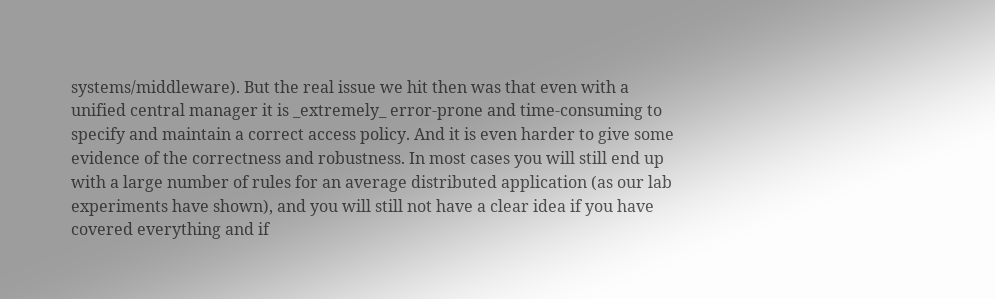systems/middleware). But the real issue we hit then was that even with a unified central manager it is _extremely_ error-prone and time-consuming to specify and maintain a correct access policy. And it is even harder to give some evidence of the correctness and robustness. In most cases you will still end up with a large number of rules for an average distributed application (as our lab experiments have shown), and you will still not have a clear idea if you have covered everything and if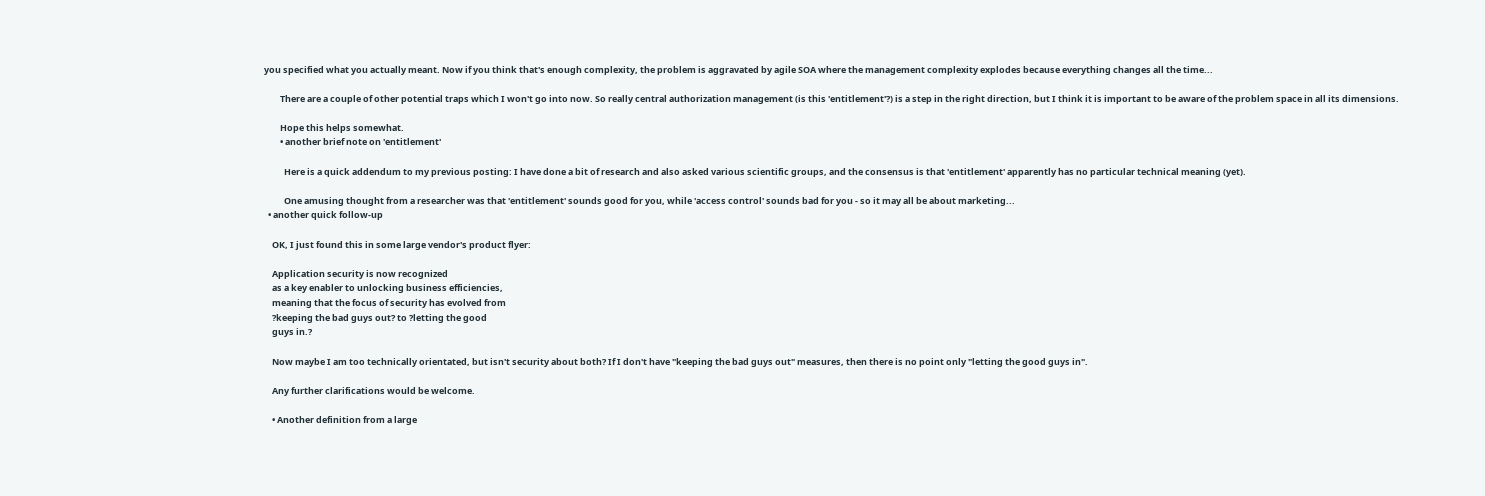you specified what you actually meant. Now if you think that's enough complexity, the problem is aggravated by agile SOA where the management complexity explodes because everything changes all the time...

        There are a couple of other potential traps which I won't go into now. So really central authorization management (is this 'entitlement'?) is a step in the right direction, but I think it is important to be aware of the problem space in all its dimensions.

        Hope this helps somewhat.
        • another brief note on 'entitlement'

          Here is a quick addendum to my previous posting: I have done a bit of research and also asked various scientific groups, and the consensus is that 'entitlement' apparently has no particular technical meaning (yet).

          One amusing thought from a researcher was that 'entitlement' sounds good for you, while 'access control' sounds bad for you - so it may all be about marketing...
  • another quick follow-up

    OK, I just found this in some large vendor's product flyer:

    Application security is now recognized
    as a key enabler to unlocking business efficiencies,
    meaning that the focus of security has evolved from
    ?keeping the bad guys out? to ?letting the good
    guys in.?

    Now maybe I am too technically orientated, but isn't security about both? If I don't have "keeping the bad guys out" measures, then there is no point only "letting the good guys in".

    Any further clarifications would be welcome.

    • Another definition from a large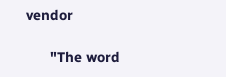vendor

      "The word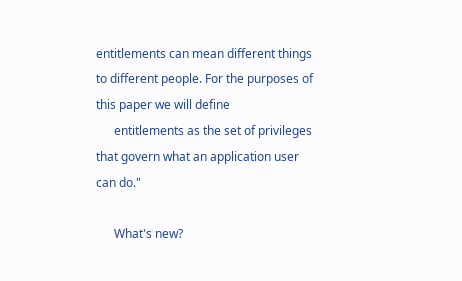entitlements can mean different things to different people. For the purposes of this paper we will define
      entitlements as the set of privileges that govern what an application user can do."

      What's new?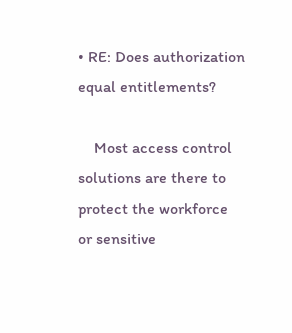• RE: Does authorization equal entitlements?

    Most access control solutions are there to protect the workforce or sensitive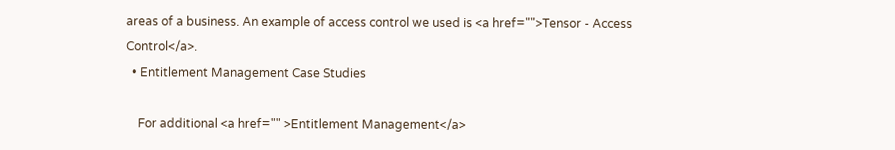areas of a business. An example of access control we used is <a href="">Tensor - Access Control</a>.
  • Entitlement Management Case Studies

    For additional <a href="" >Entitlement Management</a>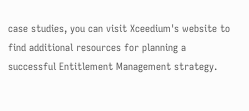case studies, you can visit Xceedium's website to find additional resources for planning a successful Entitlement Management strategy.